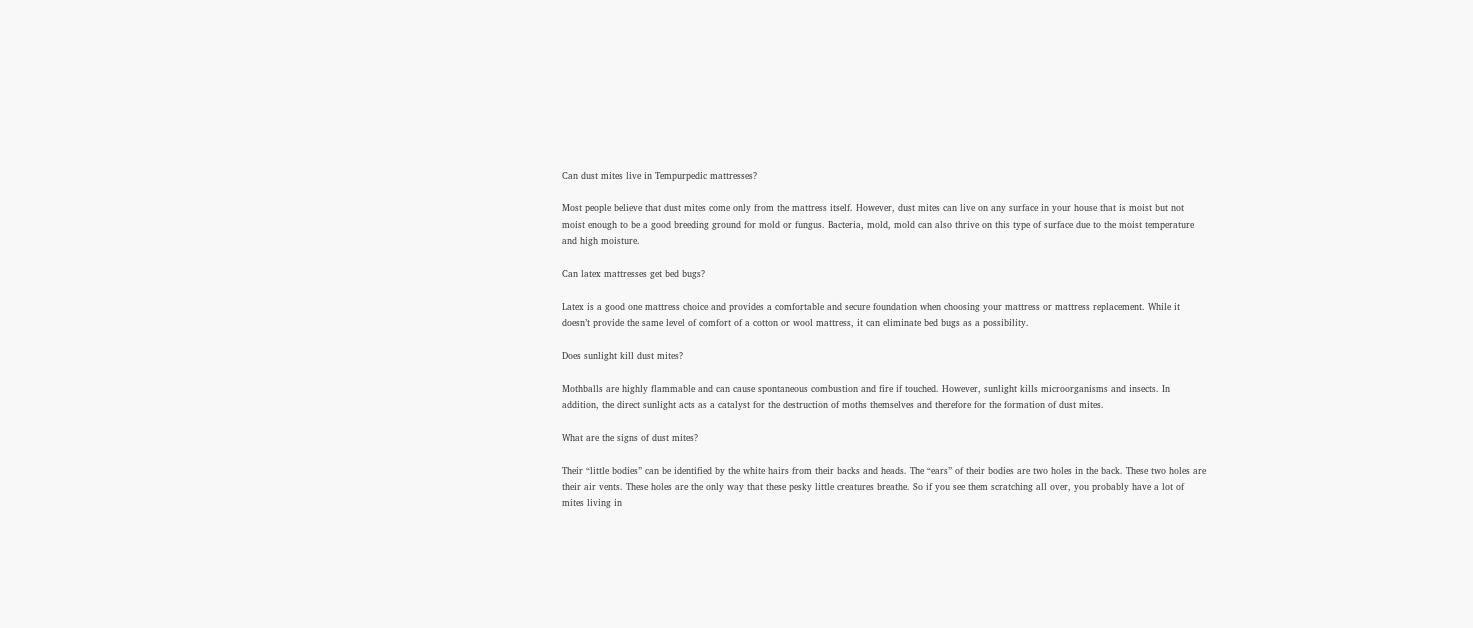Can dust mites live in Tempurpedic mattresses?

Most people believe that dust mites come only from the mattress itself. However, dust mites can live on any surface in your house that is moist but not moist enough to be a good breeding ground for mold or fungus. Bacteria, mold, mold can also thrive on this type of surface due to the moist temperature and high moisture.

Can latex mattresses get bed bugs?

Latex is a good one mattress choice and provides a comfortable and secure foundation when choosing your mattress or mattress replacement. While it doesn’t provide the same level of comfort of a cotton or wool mattress, it can eliminate bed bugs as a possibility.

Does sunlight kill dust mites?

Mothballs are highly flammable and can cause spontaneous combustion and fire if touched. However, sunlight kills microorganisms and insects. In addition, the direct sunlight acts as a catalyst for the destruction of moths themselves and therefore for the formation of dust mites.

What are the signs of dust mites?

Their “little bodies” can be identified by the white hairs from their backs and heads. The “ears” of their bodies are two holes in the back. These two holes are their air vents. These holes are the only way that these pesky little creatures breathe. So if you see them scratching all over, you probably have a lot of mites living in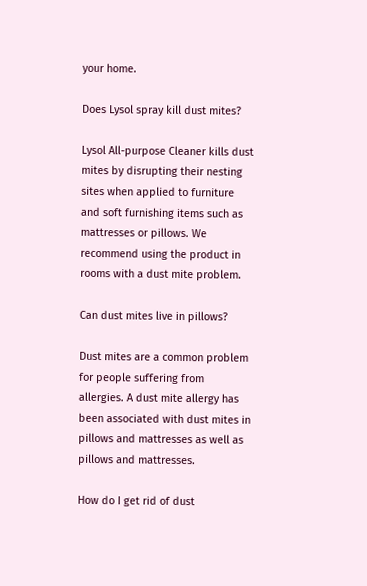your home.

Does Lysol spray kill dust mites?

Lysol All-purpose Cleaner kills dust mites by disrupting their nesting sites when applied to furniture and soft furnishing items such as mattresses or pillows. We recommend using the product in rooms with a dust mite problem.

Can dust mites live in pillows?

Dust mites are a common problem for people suffering from allergies. A dust mite allergy has been associated with dust mites in pillows and mattresses as well as pillows and mattresses.

How do I get rid of dust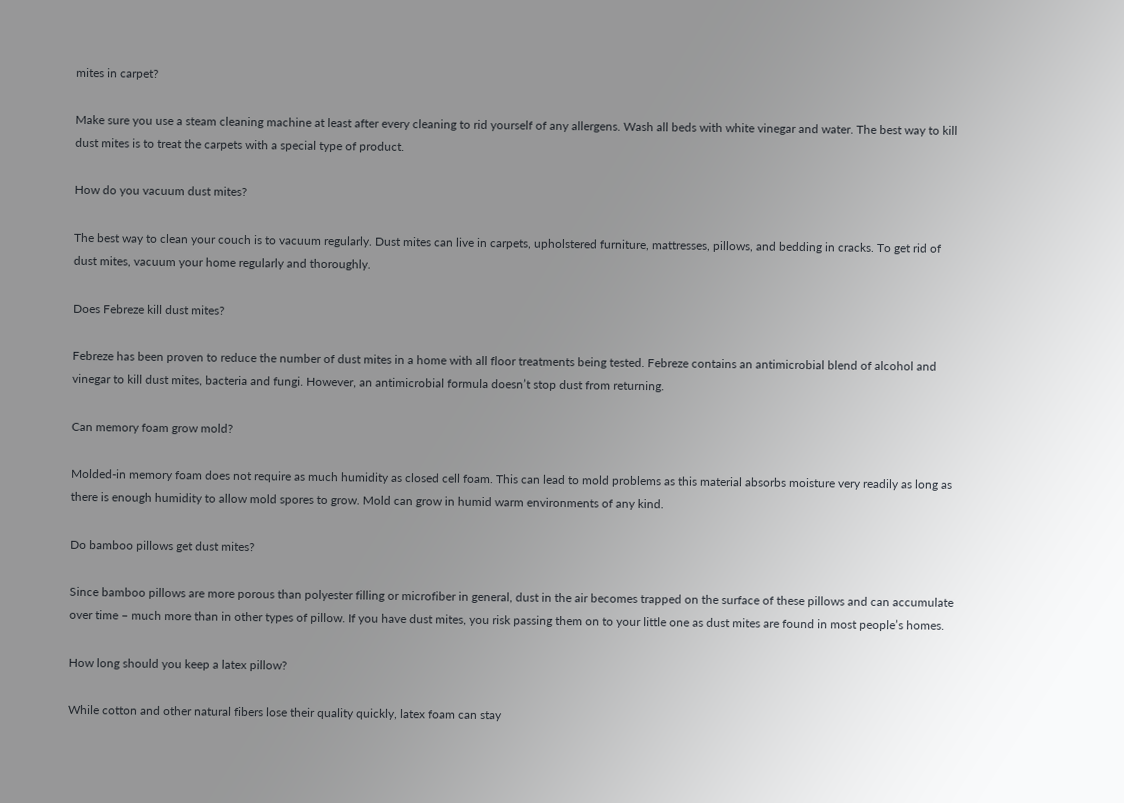mites in carpet?

Make sure you use a steam cleaning machine at least after every cleaning to rid yourself of any allergens. Wash all beds with white vinegar and water. The best way to kill dust mites is to treat the carpets with a special type of product.

How do you vacuum dust mites?

The best way to clean your couch is to vacuum regularly. Dust mites can live in carpets, upholstered furniture, mattresses, pillows, and bedding in cracks. To get rid of dust mites, vacuum your home regularly and thoroughly.

Does Febreze kill dust mites?

Febreze has been proven to reduce the number of dust mites in a home with all floor treatments being tested. Febreze contains an antimicrobial blend of alcohol and vinegar to kill dust mites, bacteria and fungi. However, an antimicrobial formula doesn’t stop dust from returning.

Can memory foam grow mold?

Molded-in memory foam does not require as much humidity as closed cell foam. This can lead to mold problems as this material absorbs moisture very readily as long as there is enough humidity to allow mold spores to grow. Mold can grow in humid warm environments of any kind.

Do bamboo pillows get dust mites?

Since bamboo pillows are more porous than polyester filling or microfiber in general, dust in the air becomes trapped on the surface of these pillows and can accumulate over time – much more than in other types of pillow. If you have dust mites, you risk passing them on to your little one as dust mites are found in most people’s homes.

How long should you keep a latex pillow?

While cotton and other natural fibers lose their quality quickly, latex foam can stay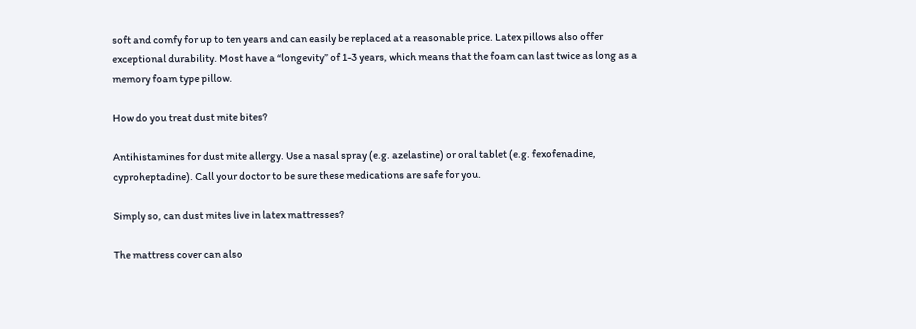soft and comfy for up to ten years and can easily be replaced at a reasonable price. Latex pillows also offer exceptional durability. Most have a “longevity” of 1-3 years, which means that the foam can last twice as long as a memory foam type pillow.

How do you treat dust mite bites?

Antihistamines for dust mite allergy. Use a nasal spray (e.g. azelastine) or oral tablet (e.g. fexofenadine, cyproheptadine). Call your doctor to be sure these medications are safe for you.

Simply so, can dust mites live in latex mattresses?

The mattress cover can also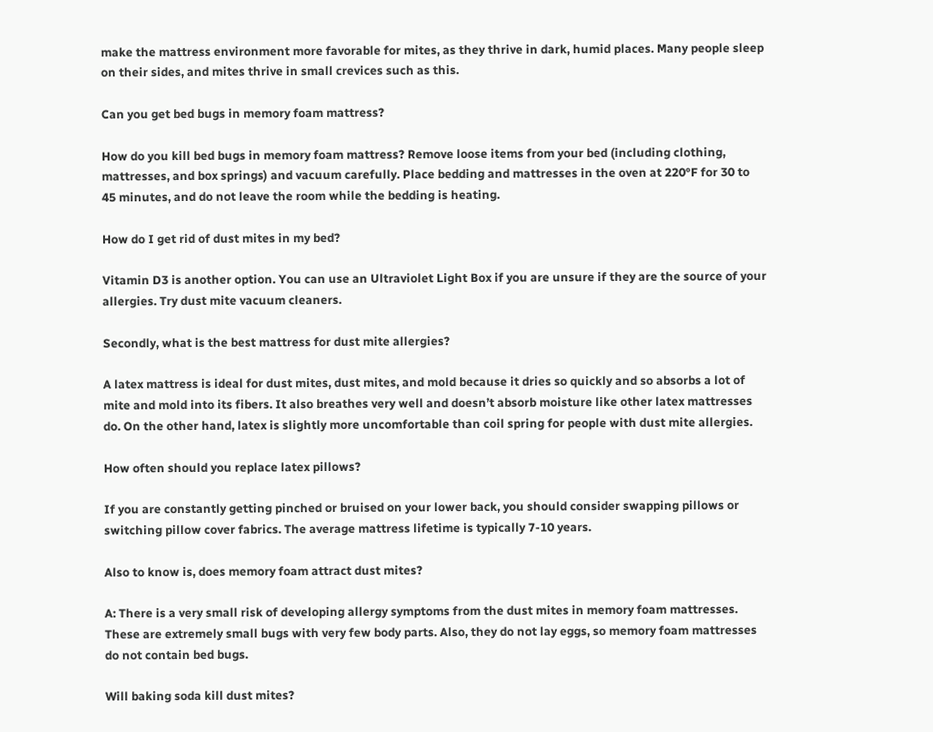make the mattress environment more favorable for mites, as they thrive in dark, humid places. Many people sleep on their sides, and mites thrive in small crevices such as this.

Can you get bed bugs in memory foam mattress?

How do you kill bed bugs in memory foam mattress? Remove loose items from your bed (including clothing, mattresses, and box springs) and vacuum carefully. Place bedding and mattresses in the oven at 220°F for 30 to 45 minutes, and do not leave the room while the bedding is heating.

How do I get rid of dust mites in my bed?

Vitamin D3 is another option. You can use an Ultraviolet Light Box if you are unsure if they are the source of your allergies. Try dust mite vacuum cleaners.

Secondly, what is the best mattress for dust mite allergies?

A latex mattress is ideal for dust mites, dust mites, and mold because it dries so quickly and so absorbs a lot of mite and mold into its fibers. It also breathes very well and doesn’t absorb moisture like other latex mattresses do. On the other hand, latex is slightly more uncomfortable than coil spring for people with dust mite allergies.

How often should you replace latex pillows?

If you are constantly getting pinched or bruised on your lower back, you should consider swapping pillows or switching pillow cover fabrics. The average mattress lifetime is typically 7-10 years.

Also to know is, does memory foam attract dust mites?

A: There is a very small risk of developing allergy symptoms from the dust mites in memory foam mattresses. These are extremely small bugs with very few body parts. Also, they do not lay eggs, so memory foam mattresses do not contain bed bugs.

Will baking soda kill dust mites?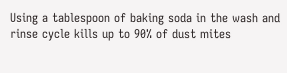Using a tablespoon of baking soda in the wash and rinse cycle kills up to 90% of dust mites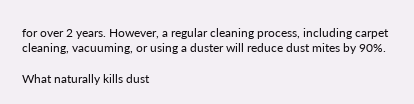for over 2 years. However, a regular cleaning process, including carpet cleaning, vacuuming, or using a duster will reduce dust mites by 90%.

What naturally kills dust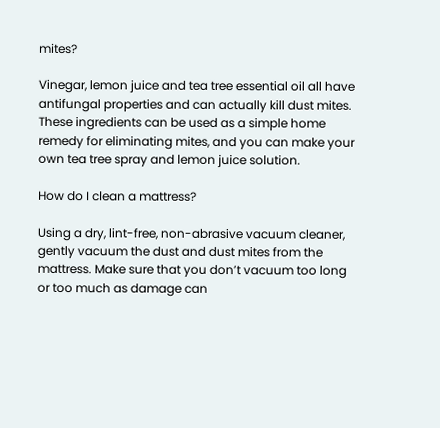mites?

Vinegar, lemon juice and tea tree essential oil all have antifungal properties and can actually kill dust mites. These ingredients can be used as a simple home remedy for eliminating mites, and you can make your own tea tree spray and lemon juice solution.

How do I clean a mattress?

Using a dry, lint-free, non-abrasive vacuum cleaner, gently vacuum the dust and dust mites from the mattress. Make sure that you don’t vacuum too long or too much as damage can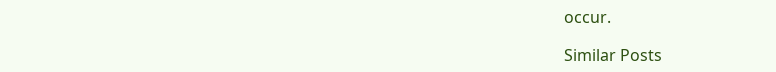occur.

Similar Posts